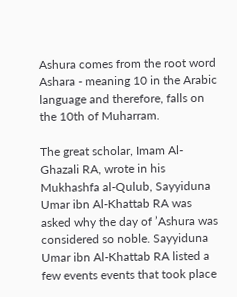Ashura comes from the root word Ashara - meaning 10 in the Arabic language and therefore, falls on the 10th of Muharram.

The great scholar, Imam Al-Ghazali RA, wrote in his Mukhashfa al-Qulub, Sayyiduna Umar ibn Al-Khattab RA was asked why the day of ’Ashura was considered so noble. Sayyiduna Umar ibn Al-Khattab RA listed a few events events that took place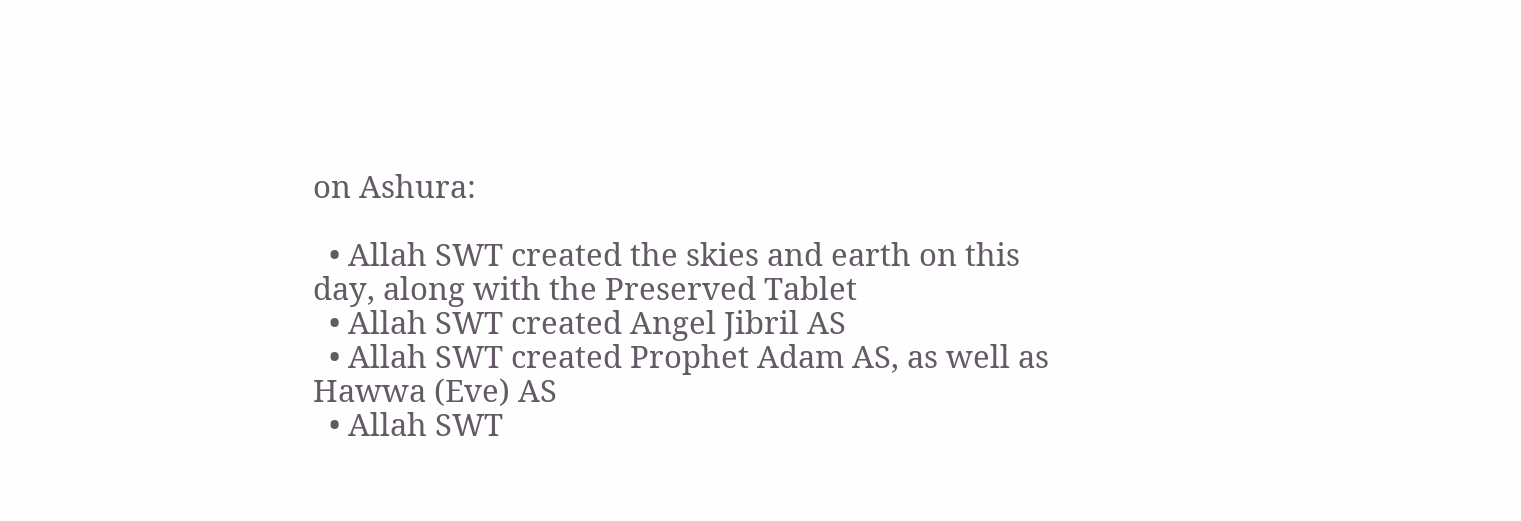on Ashura:

  • Allah SWT created the skies and earth on this day, along with the Preserved Tablet
  • Allah SWT created Angel Jibril AS
  • Allah SWT created Prophet Adam AS, as well as Hawwa (Eve) AS
  • Allah SWT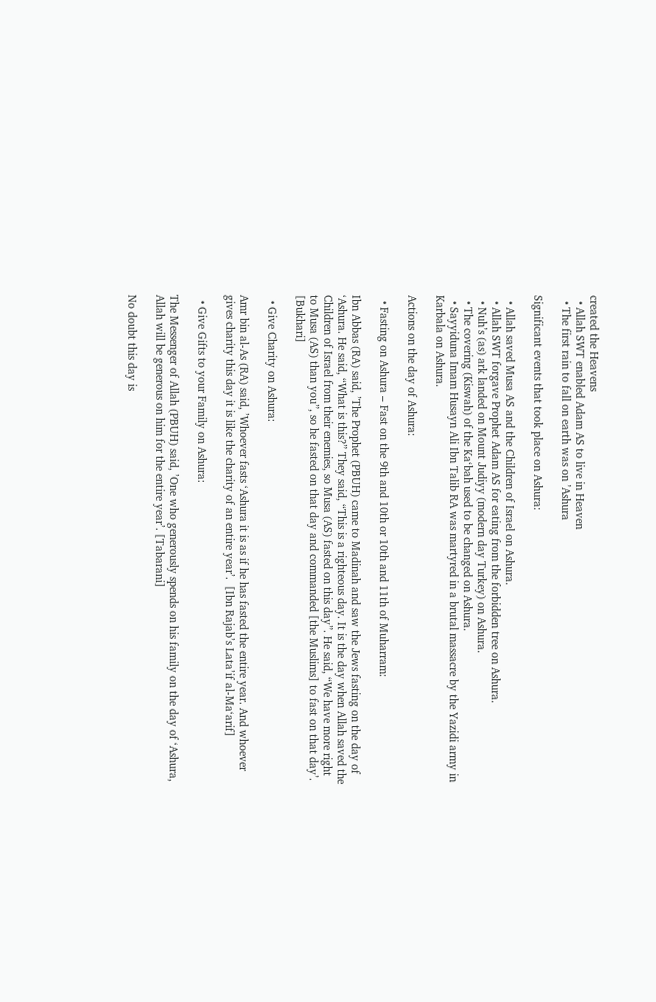created the Heavens
  • Allah SWT enabled Adam AS to live in Heaven
  • The first rain to fall on earth was on ’Ashura

Significant events that took place on Ashura:

  • Allah saved Musa AS and the Children of Israel on Ashura.
  • Allah SWT forgave Prophet Adam AS for eating from the forbidden tree on Ashura.
  • Nuh’s (as) ark landed on Mount Judiyy (modern day Turkey) on Ashura.
  • The covering (Kiswah) of the Ka‘bah used to be changed on Ashura.
  • Sayyiduna Imam Husayn Ali Ibn Talib RA was martyred in a brutal massacre by the Yazidi army in Karbala on Ashura.

Actions on the day of Ashura:

  • Fasting on Ashura – Fast on the 9th and 10th or 10th and 11th of Muharram:

Ibn Abbas (RA) said, ’The Prophet (PBUH) came to Madinah and saw the Jews fasting on the day of ‘Ashura. He said, “What is this?” They said, “This is a righteous day. It is the day when Allah saved the Children of Israel from their enemies, so Musa (AS) fasted on this day”. He said, “We have more right to Musa (AS) than you”, so he fasted on that day and commanded [the Muslims] to fast on that day’. [Bukhari]

  • Give Charity on Ashura:

Amr bin al-As (RA) said, ’Whoever fasts ‘Ashura it is as if he has fasted the entire year. And whoever gives charity this day it is like the charity of an entire year’.  [Ibn Rajab’s Lata’if al-Ma‘arif]

  • Give Gifts to your Family on Ashura:

The Messenger of Allah (PBUH) said, ’One who generously spends on his family on the day of ‘Ashura, Allah will be generous on him for the entire year’. [Tabarani]

No doubt this day is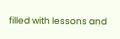filled with lessons and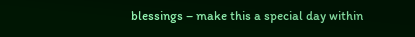blessings – make this a special day within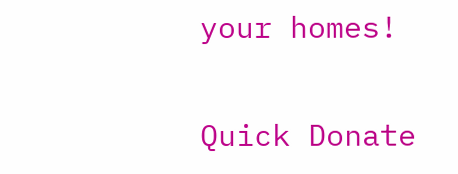your homes!

Quick Donate